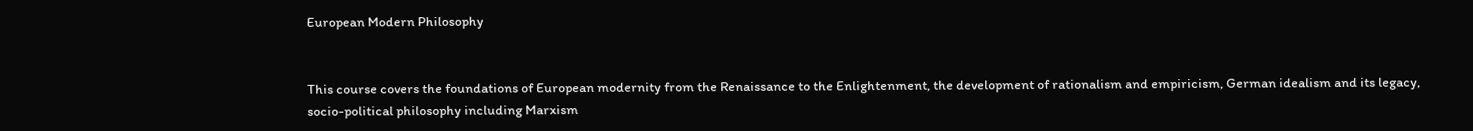European Modern Philosophy


This course covers the foundations of European modernity from the Renaissance to the Enlightenment, the development of rationalism and empiricism, German idealism and its legacy, socio-political philosophy including Marxism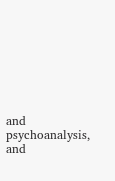and psychoanalysis, and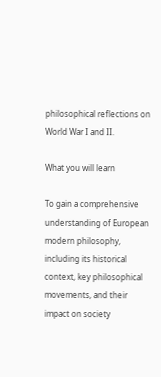philosophical reflections on World War I and II.

What you will learn

To gain a comprehensive understanding of European modern philosophy, including its historical context, key philosophical movements, and their impact on society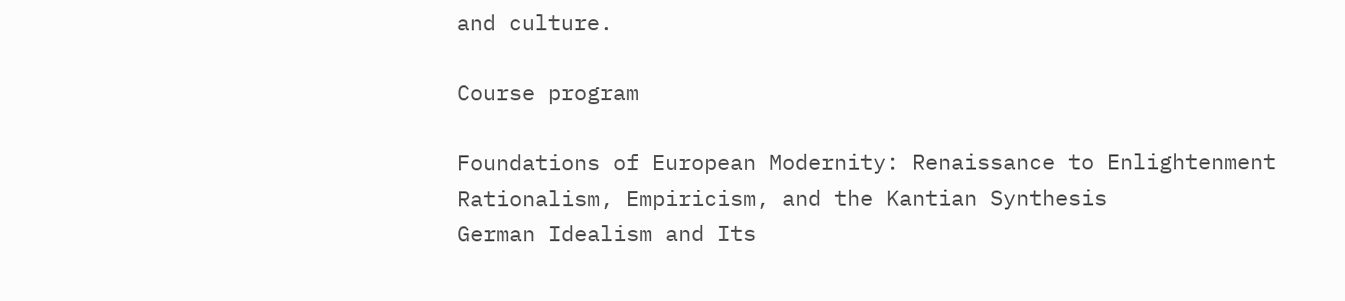and culture.

Course program

Foundations of European Modernity: Renaissance to Enlightenment
Rationalism, Empiricism, and the Kantian Synthesis
German Idealism and Its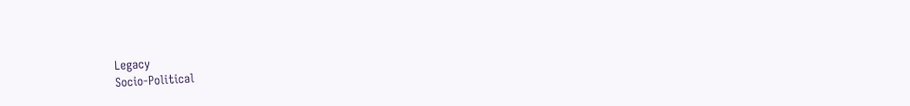Legacy
Socio-Political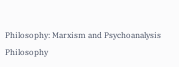Philosophy: Marxism and Psychoanalysis
Philosophy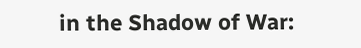in the Shadow of War: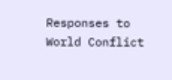Responses to World Conflict